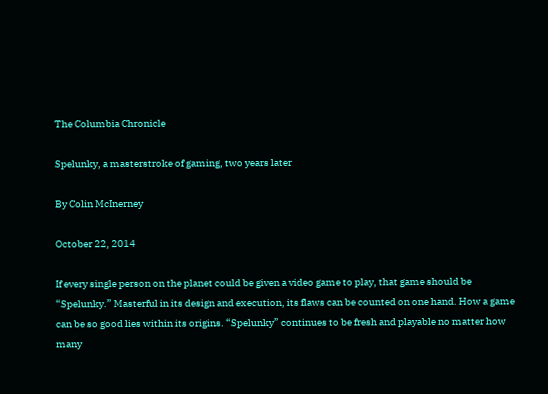The Columbia Chronicle

Spelunky, a masterstroke of gaming, two years later

By Colin McInerney

October 22, 2014

If every single person on the planet could be given a video game to play, that game should be “Spelunky.” Masterful in its design and execution, its flaws can be counted on one hand. How a game can be so good lies within its origins. “Spelunky” continues to be fresh and playable no matter how many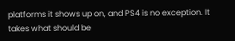platforms it shows up on, and PS4 is no exception. It takes what should be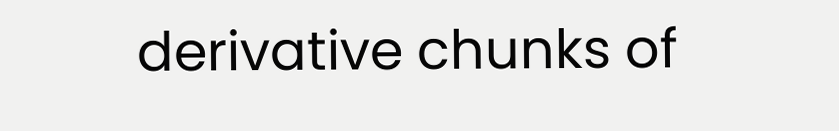derivative chunks of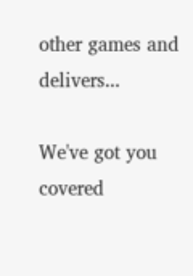other games and delivers...

We've got you covered